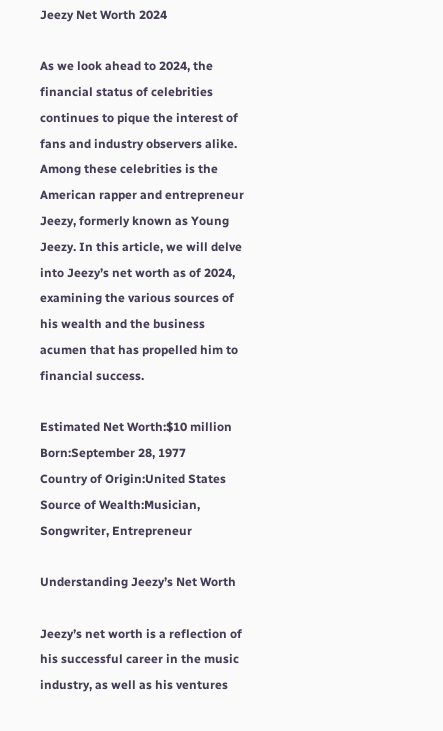Jeezy Net Worth 2024

As we look ahead to 2024, the financial status of celebrities continues to pique the interest of fans and industry observers alike. Among these celebrities is the American rapper and entrepreneur Jeezy, formerly known as Young Jeezy. In this article, we will delve into Jeezy’s net worth as of 2024, examining the various sources of his wealth and the business acumen that has propelled him to financial success.

Estimated Net Worth:$10 million
Born:September 28, 1977
Country of Origin:United States
Source of Wealth:Musician, Songwriter, Entrepreneur

Understanding Jeezy’s Net Worth

Jeezy’s net worth is a reflection of his successful career in the music industry, as well as his ventures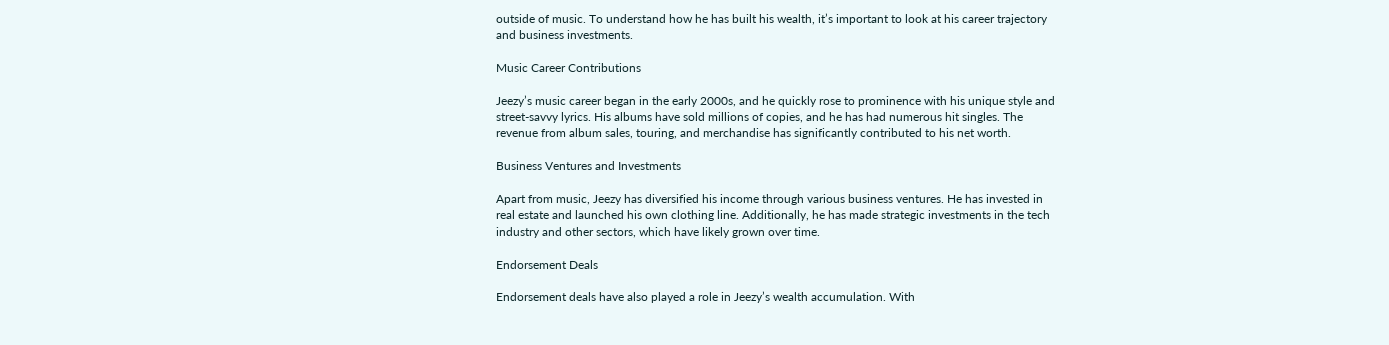outside of music. To understand how he has built his wealth, it’s important to look at his career trajectory and business investments.

Music Career Contributions

Jeezy’s music career began in the early 2000s, and he quickly rose to prominence with his unique style and street-savvy lyrics. His albums have sold millions of copies, and he has had numerous hit singles. The revenue from album sales, touring, and merchandise has significantly contributed to his net worth.

Business Ventures and Investments

Apart from music, Jeezy has diversified his income through various business ventures. He has invested in real estate and launched his own clothing line. Additionally, he has made strategic investments in the tech industry and other sectors, which have likely grown over time.

Endorsement Deals

Endorsement deals have also played a role in Jeezy’s wealth accumulation. With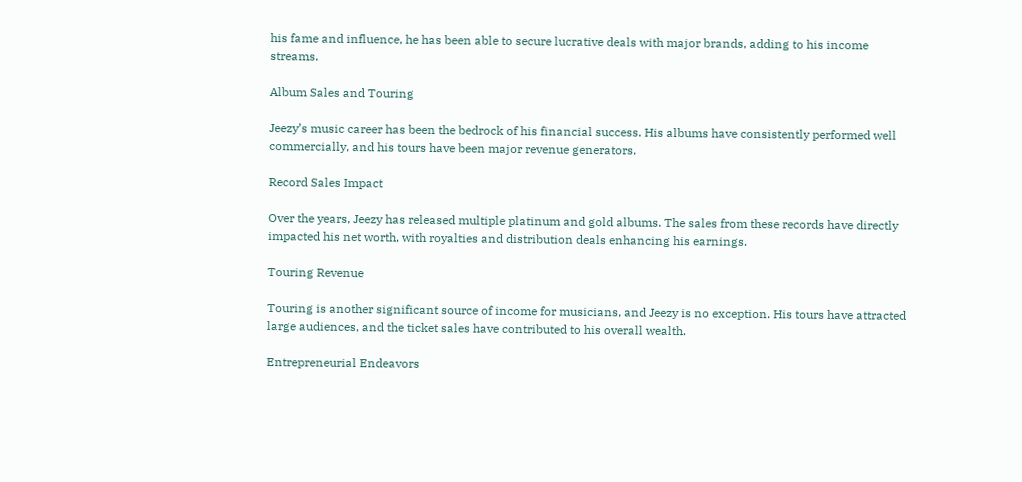his fame and influence, he has been able to secure lucrative deals with major brands, adding to his income streams.

Album Sales and Touring

Jeezy’s music career has been the bedrock of his financial success. His albums have consistently performed well commercially, and his tours have been major revenue generators.

Record Sales Impact

Over the years, Jeezy has released multiple platinum and gold albums. The sales from these records have directly impacted his net worth, with royalties and distribution deals enhancing his earnings.

Touring Revenue

Touring is another significant source of income for musicians, and Jeezy is no exception. His tours have attracted large audiences, and the ticket sales have contributed to his overall wealth.

Entrepreneurial Endeavors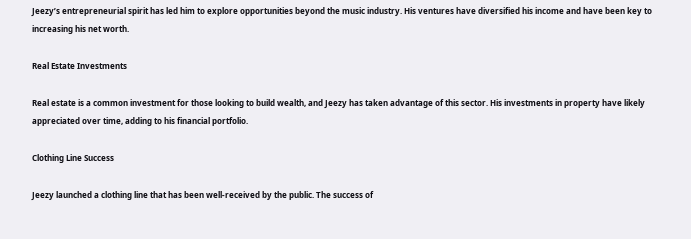Jeezy’s entrepreneurial spirit has led him to explore opportunities beyond the music industry. His ventures have diversified his income and have been key to increasing his net worth.

Real Estate Investments

Real estate is a common investment for those looking to build wealth, and Jeezy has taken advantage of this sector. His investments in property have likely appreciated over time, adding to his financial portfolio.

Clothing Line Success

Jeezy launched a clothing line that has been well-received by the public. The success of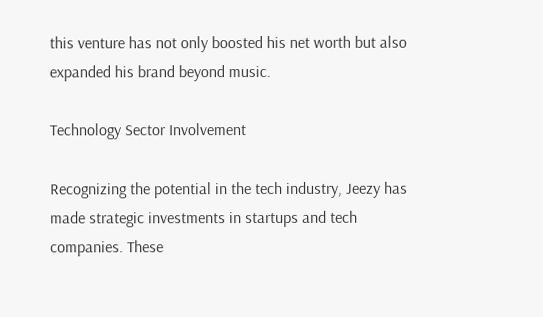this venture has not only boosted his net worth but also expanded his brand beyond music.

Technology Sector Involvement

Recognizing the potential in the tech industry, Jeezy has made strategic investments in startups and tech companies. These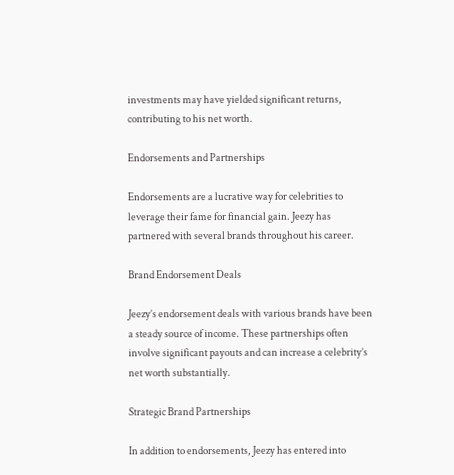investments may have yielded significant returns, contributing to his net worth.

Endorsements and Partnerships

Endorsements are a lucrative way for celebrities to leverage their fame for financial gain. Jeezy has partnered with several brands throughout his career.

Brand Endorsement Deals

Jeezy’s endorsement deals with various brands have been a steady source of income. These partnerships often involve significant payouts and can increase a celebrity’s net worth substantially.

Strategic Brand Partnerships

In addition to endorsements, Jeezy has entered into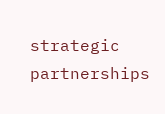strategic partnerships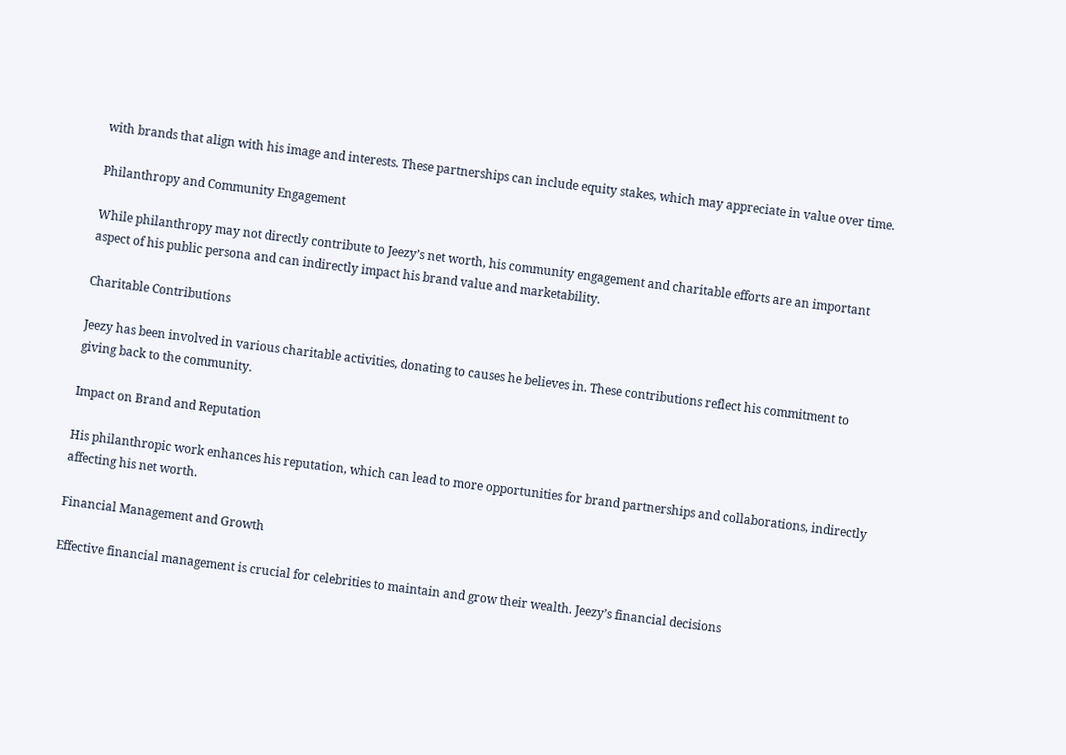with brands that align with his image and interests. These partnerships can include equity stakes, which may appreciate in value over time.

Philanthropy and Community Engagement

While philanthropy may not directly contribute to Jeezy’s net worth, his community engagement and charitable efforts are an important aspect of his public persona and can indirectly impact his brand value and marketability.

Charitable Contributions

Jeezy has been involved in various charitable activities, donating to causes he believes in. These contributions reflect his commitment to giving back to the community.

Impact on Brand and Reputation

His philanthropic work enhances his reputation, which can lead to more opportunities for brand partnerships and collaborations, indirectly affecting his net worth.

Financial Management and Growth

Effective financial management is crucial for celebrities to maintain and grow their wealth. Jeezy’s financial decisions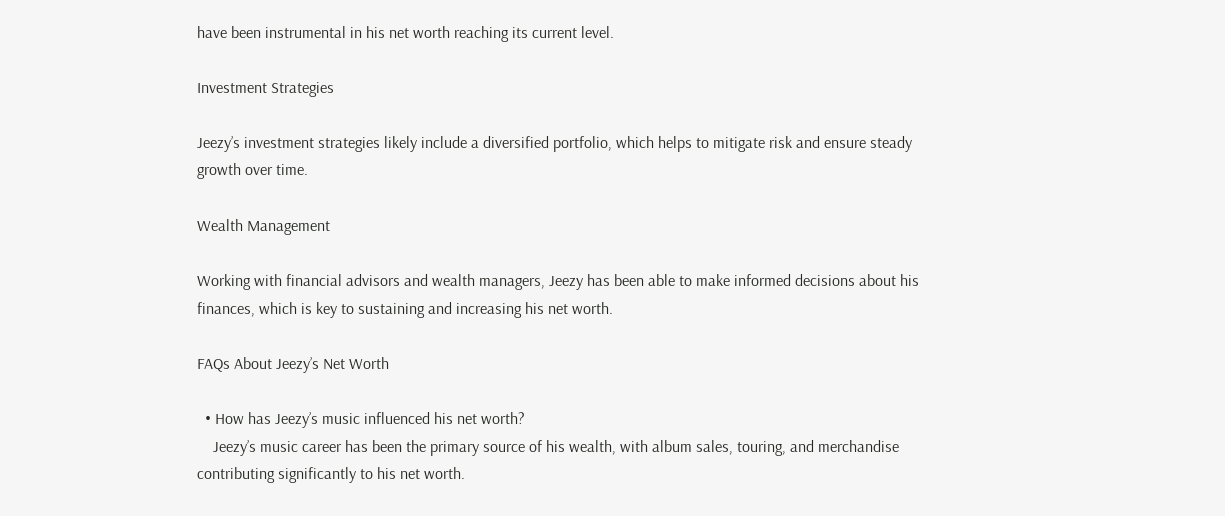have been instrumental in his net worth reaching its current level.

Investment Strategies

Jeezy’s investment strategies likely include a diversified portfolio, which helps to mitigate risk and ensure steady growth over time.

Wealth Management

Working with financial advisors and wealth managers, Jeezy has been able to make informed decisions about his finances, which is key to sustaining and increasing his net worth.

FAQs About Jeezy’s Net Worth

  • How has Jeezy’s music influenced his net worth?
    Jeezy’s music career has been the primary source of his wealth, with album sales, touring, and merchandise contributing significantly to his net worth.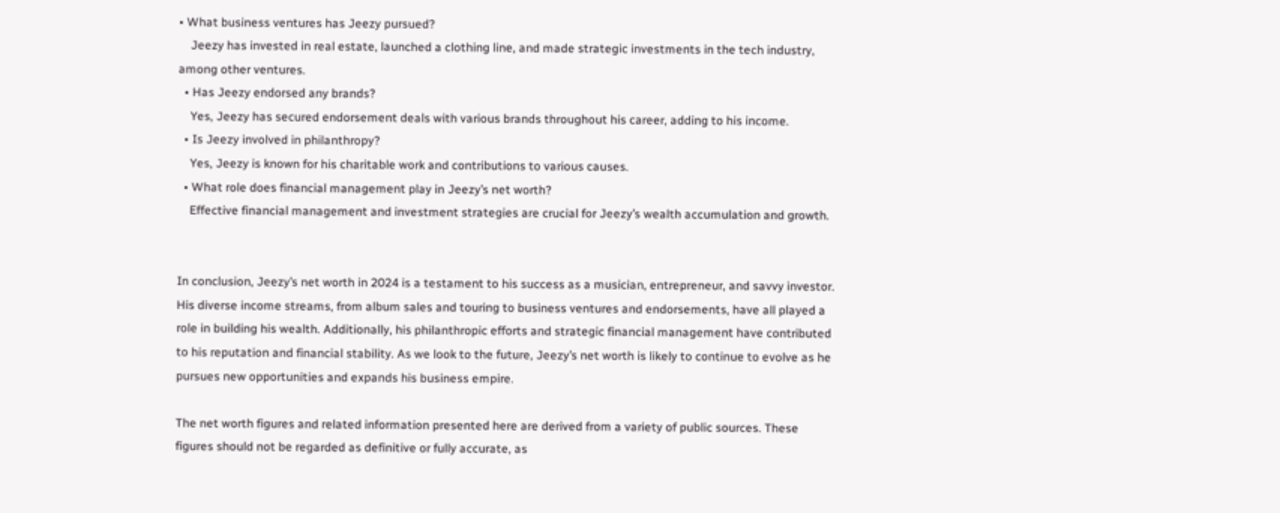• What business ventures has Jeezy pursued?
    Jeezy has invested in real estate, launched a clothing line, and made strategic investments in the tech industry, among other ventures.
  • Has Jeezy endorsed any brands?
    Yes, Jeezy has secured endorsement deals with various brands throughout his career, adding to his income.
  • Is Jeezy involved in philanthropy?
    Yes, Jeezy is known for his charitable work and contributions to various causes.
  • What role does financial management play in Jeezy’s net worth?
    Effective financial management and investment strategies are crucial for Jeezy’s wealth accumulation and growth.


In conclusion, Jeezy’s net worth in 2024 is a testament to his success as a musician, entrepreneur, and savvy investor. His diverse income streams, from album sales and touring to business ventures and endorsements, have all played a role in building his wealth. Additionally, his philanthropic efforts and strategic financial management have contributed to his reputation and financial stability. As we look to the future, Jeezy’s net worth is likely to continue to evolve as he pursues new opportunities and expands his business empire.

The net worth figures and related information presented here are derived from a variety of public sources. These figures should not be regarded as definitive or fully accurate, as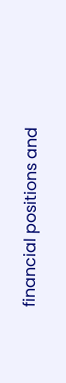financial positions and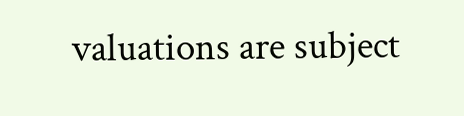valuations are subject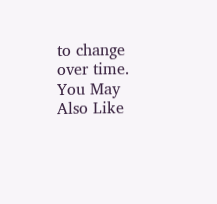to change over time.
You May Also Like